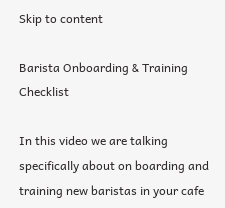Skip to content

Barista Onboarding & Training Checklist

In this video we are talking specifically about on boarding and training new baristas in your cafe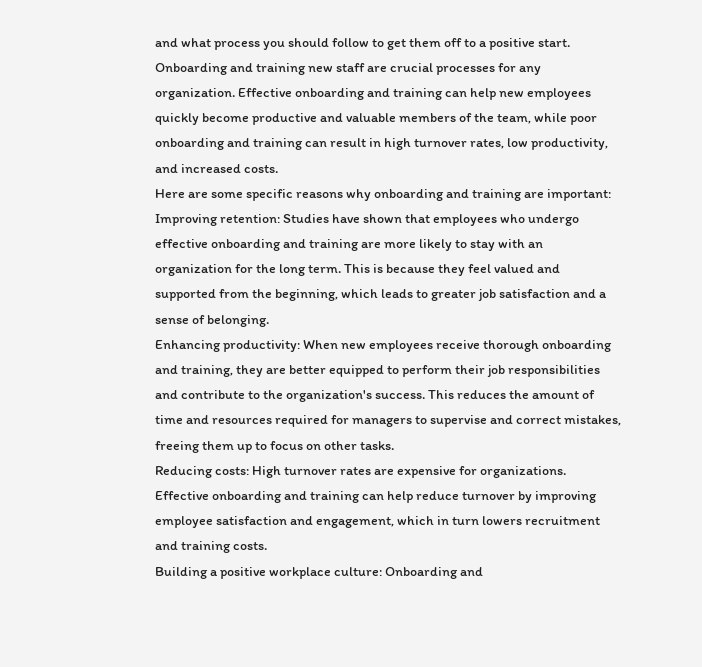and what process you should follow to get them off to a positive start.
Onboarding and training new staff are crucial processes for any organization. Effective onboarding and training can help new employees quickly become productive and valuable members of the team, while poor onboarding and training can result in high turnover rates, low productivity, and increased costs.
Here are some specific reasons why onboarding and training are important:
Improving retention: Studies have shown that employees who undergo effective onboarding and training are more likely to stay with an organization for the long term. This is because they feel valued and supported from the beginning, which leads to greater job satisfaction and a sense of belonging.
Enhancing productivity: When new employees receive thorough onboarding and training, they are better equipped to perform their job responsibilities and contribute to the organization's success. This reduces the amount of time and resources required for managers to supervise and correct mistakes, freeing them up to focus on other tasks.
Reducing costs: High turnover rates are expensive for organizations. Effective onboarding and training can help reduce turnover by improving employee satisfaction and engagement, which in turn lowers recruitment and training costs.
Building a positive workplace culture: Onboarding and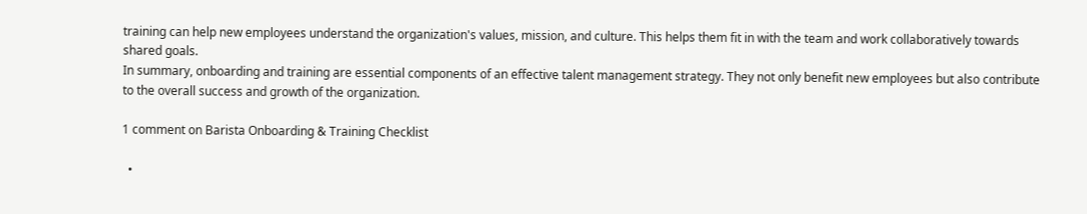training can help new employees understand the organization's values, mission, and culture. This helps them fit in with the team and work collaboratively towards shared goals.
In summary, onboarding and training are essential components of an effective talent management strategy. They not only benefit new employees but also contribute to the overall success and growth of the organization.

1 comment on Barista Onboarding & Training Checklist

  •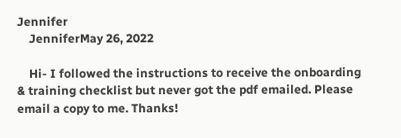Jennifer
    JenniferMay 26, 2022

    Hi- I followed the instructions to receive the onboarding & training checklist but never got the pdf emailed. Please email a copy to me. Thanks!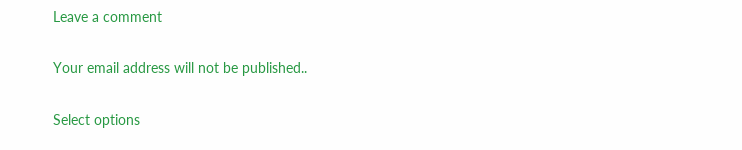Leave a comment

Your email address will not be published..

Select options